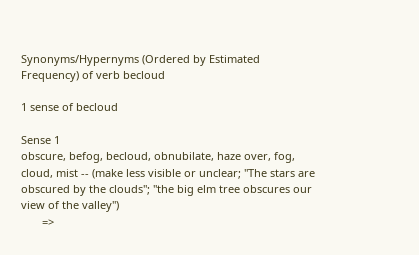Synonyms/Hypernyms (Ordered by Estimated Frequency) of verb becloud

1 sense of becloud

Sense 1
obscure, befog, becloud, obnubilate, haze over, fog, cloud, mist -- (make less visible or unclear; "The stars are obscured by the clouds"; "the big elm tree obscures our view of the valley")
       =>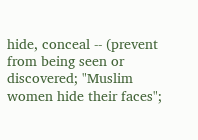hide, conceal -- (prevent from being seen or discovered; "Muslim women hide their faces";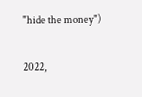"hide the money")

2022,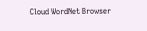Cloud WordNet Browser